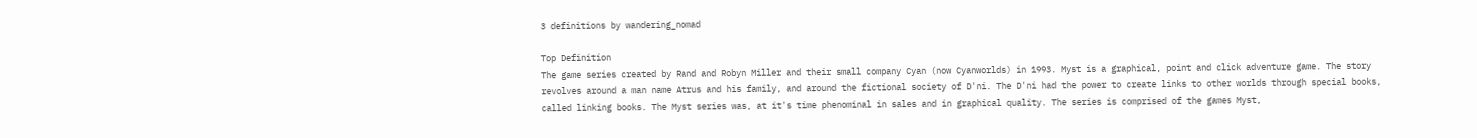3 definitions by wandering_nomad

Top Definition
The game series created by Rand and Robyn Miller and their small company Cyan (now Cyanworlds) in 1993. Myst is a graphical, point and click adventure game. The story revolves around a man name Atrus and his family, and around the fictional society of D'ni. The D'ni had the power to create links to other worlds through special books, called linking books. The Myst series was, at it's time phenominal in sales and in graphical quality. The series is comprised of the games Myst,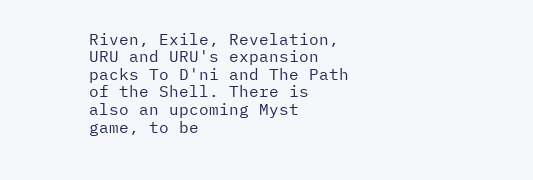Riven, Exile, Revelation, URU and URU's expansion packs To D'ni and The Path of the Shell. There is also an upcoming Myst game, to be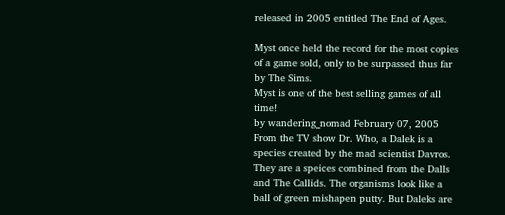released in 2005 entitled The End of Ages.

Myst once held the record for the most copies of a game sold, only to be surpassed thus far by The Sims.
Myst is one of the best selling games of all time!
by wandering_nomad February 07, 2005
From the TV show Dr. Who, a Dalek is a species created by the mad scientist Davros. They are a speices combined from the Dalls and The Callids. The organisms look like a ball of green mishapen putty. But Daleks are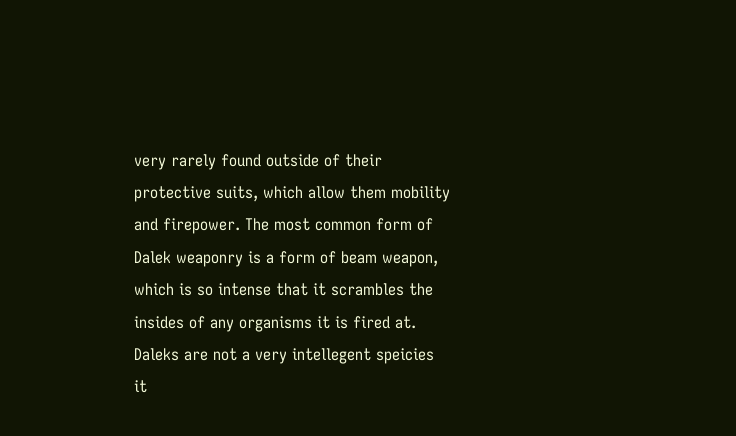very rarely found outside of their protective suits, which allow them mobility and firepower. The most common form of Dalek weaponry is a form of beam weapon, which is so intense that it scrambles the insides of any organisms it is fired at. Daleks are not a very intellegent speicies it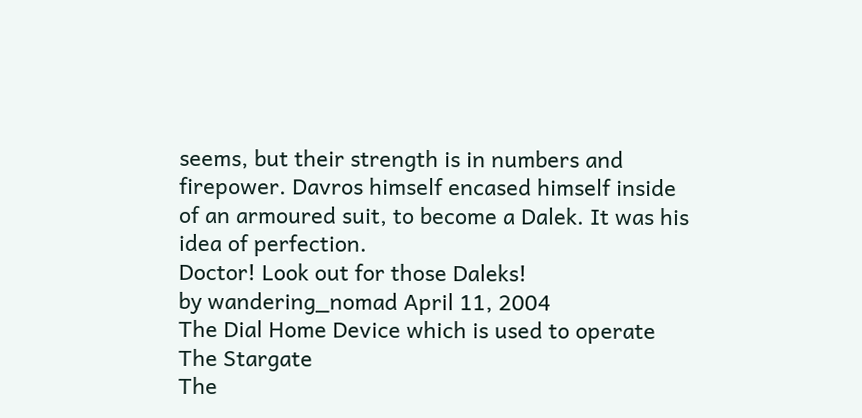seems, but their strength is in numbers and firepower. Davros himself encased himself inside of an armoured suit, to become a Dalek. It was his idea of perfection.
Doctor! Look out for those Daleks!
by wandering_nomad April 11, 2004
The Dial Home Device which is used to operate The Stargate
The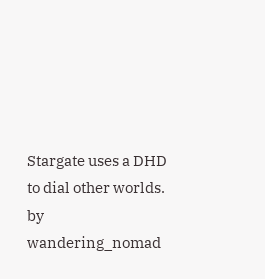Stargate uses a DHD to dial other worlds.
by wandering_nomad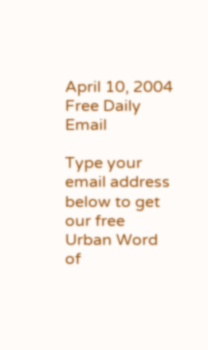April 10, 2004
Free Daily Email

Type your email address below to get our free Urban Word of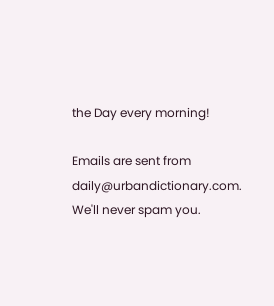the Day every morning!

Emails are sent from daily@urbandictionary.com. We'll never spam you.